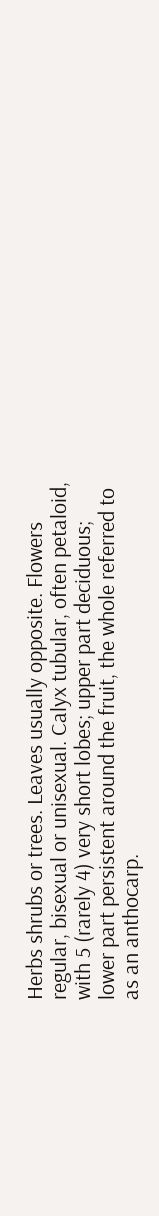Herbs shrubs or trees. Leaves usually opposite. Flowers regular, bisexual or unisexual. Calyx tubular, often petaloid, with 5 (rarely 4) very short lobes; upper part deciduous; lower part persistent around the fruit, the whole referred to as an anthocarp.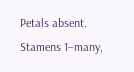Petals absent. Stamens 1–many,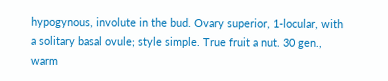hypogynous, involute in the bud. Ovary superior, 1-locular, with a solitary basal ovule; style simple. True fruit a nut. 30 gen., warm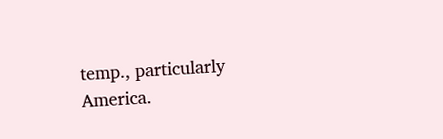temp., particularly America.